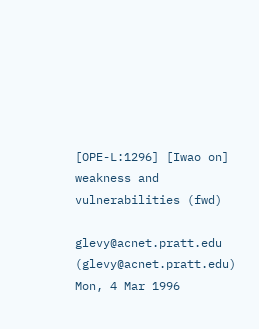[OPE-L:1296] [Iwao on] weakness and vulnerabilities (fwd)

glevy@acnet.pratt.edu (glevy@acnet.pratt.edu)
Mon, 4 Mar 1996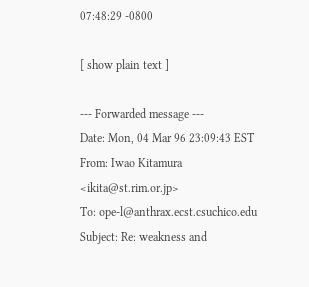07:48:29 -0800

[ show plain text ]

--- Forwarded message ---
Date: Mon, 04 Mar 96 23:09:43 EST
From: Iwao Kitamura <ikita@st.rim.or.jp>
To: ope-l@anthrax.ecst.csuchico.edu
Subject: Re: weakness and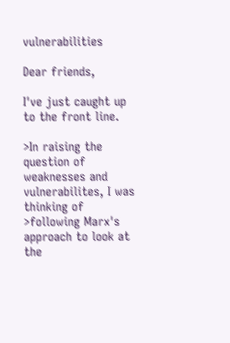vulnerabilities

Dear friends,

I've just caught up to the front line.

>In raising the question of weaknesses and vulnerabilites, I was thinking of
>following Marx's approach to look at the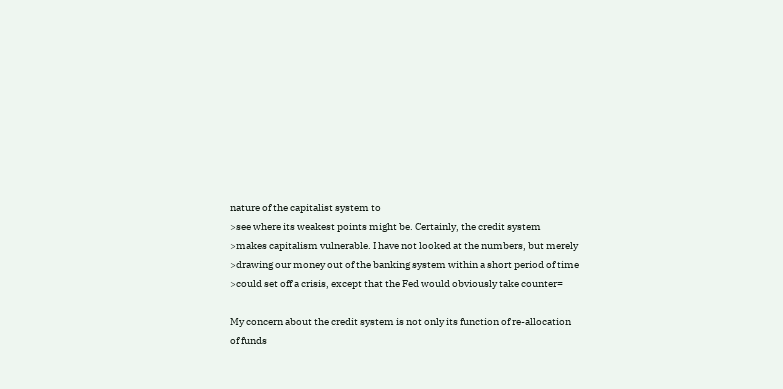nature of the capitalist system to
>see where its weakest points might be. Certainly, the credit system
>makes capitalism vulnerable. I have not looked at the numbers, but merely
>drawing our money out of the banking system within a short period of time
>could set off a crisis, except that the Fed would obviously take counter=

My concern about the credit system is not only its function of re-allocation
of funds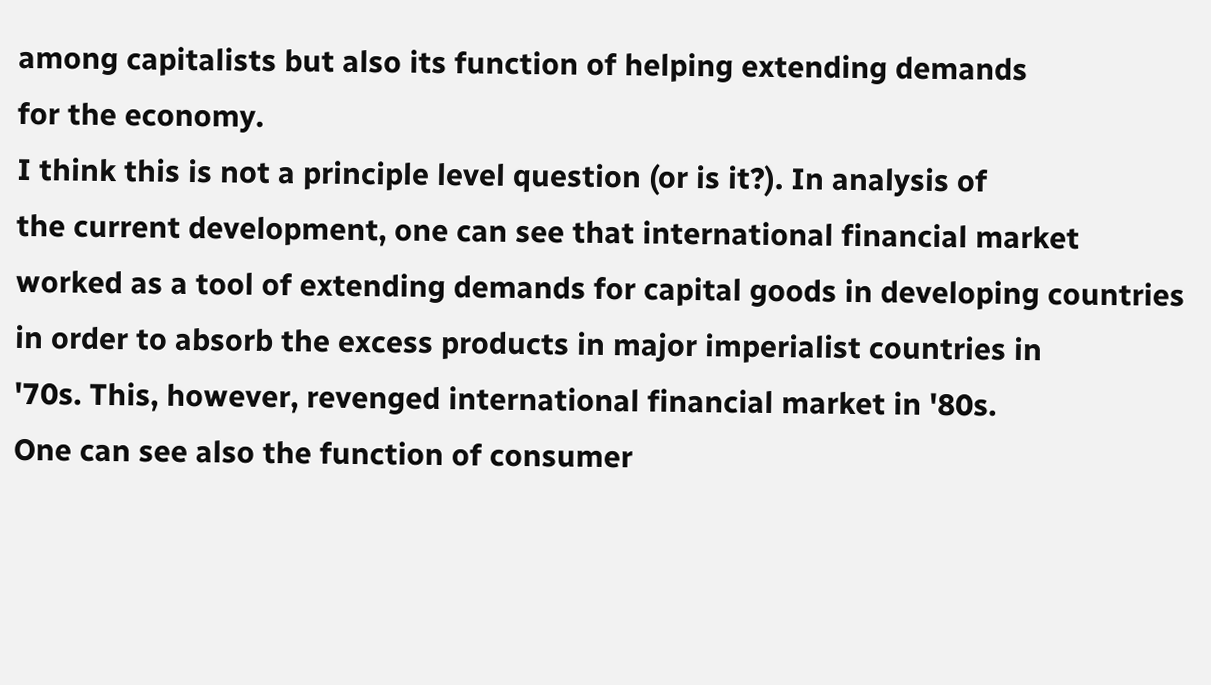among capitalists but also its function of helping extending demands
for the economy.
I think this is not a principle level question (or is it?). In analysis of
the current development, one can see that international financial market
worked as a tool of extending demands for capital goods in developing countries
in order to absorb the excess products in major imperialist countries in
'70s. This, however, revenged international financial market in '80s.
One can see also the function of consumer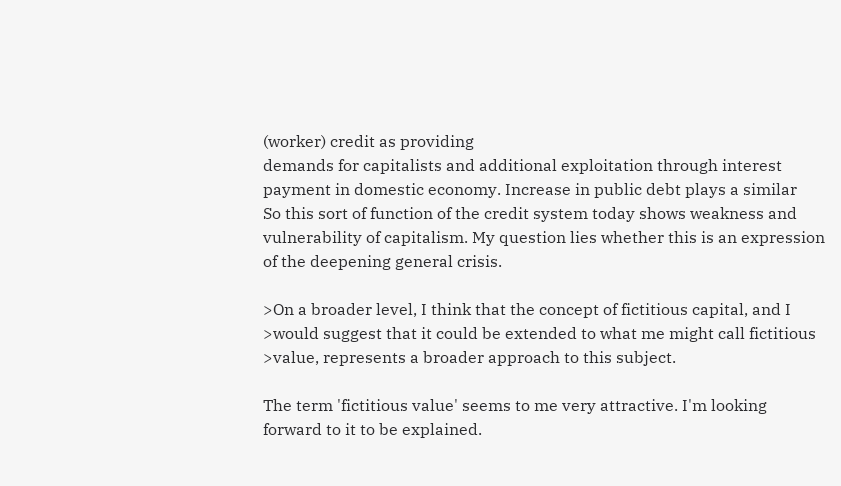(worker) credit as providing
demands for capitalists and additional exploitation through interest
payment in domestic economy. Increase in public debt plays a similar
So this sort of function of the credit system today shows weakness and
vulnerability of capitalism. My question lies whether this is an expression
of the deepening general crisis.

>On a broader level, I think that the concept of fictitious capital, and I
>would suggest that it could be extended to what me might call fictitious
>value, represents a broader approach to this subject.

The term 'fictitious value' seems to me very attractive. I'm looking
forward to it to be explained.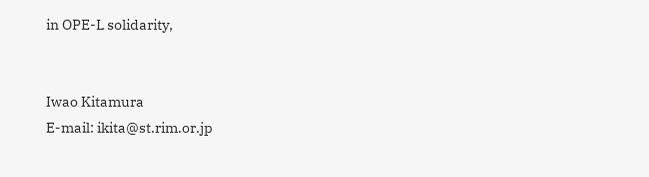in OPE-L solidarity,


Iwao Kitamura
E-mail: ikita@st.rim.or.jp